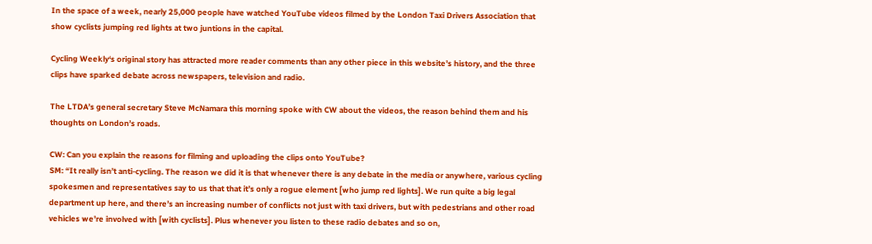In the space of a week, nearly 25,000 people have watched YouTube videos filmed by the London Taxi Drivers Association that show cyclists jumping red lights at two juntions in the capital.

Cycling Weekly‘s original story has attracted more reader comments than any other piece in this website’s history, and the three clips have sparked debate across newspapers, television and radio.

The LTDA’s general secretary Steve McNamara this morning spoke with CW about the videos, the reason behind them and his thoughts on London’s roads.

CW: Can you explain the reasons for filming and uploading the clips onto YouTube?
SM: “It really isn’t anti-cycling. The reason we did it is that whenever there is any debate in the media or anywhere, various cycling spokesmen and representatives say to us that that it’s only a rogue element [who jump red lights]. We run quite a big legal department up here, and there’s an increasing number of conflicts not just with taxi drivers, but with pedestrians and other road vehicles we’re involved with [with cyclists]. Plus whenever you listen to these radio debates and so on,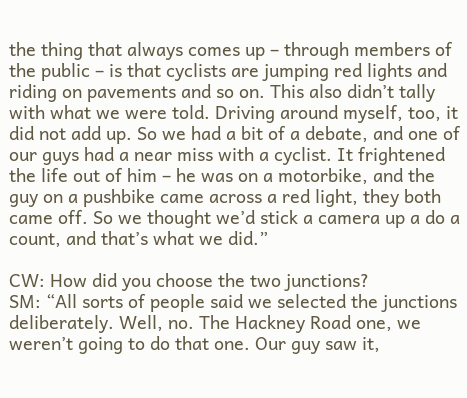the thing that always comes up – through members of the public – is that cyclists are jumping red lights and riding on pavements and so on. This also didn’t tally with what we were told. Driving around myself, too, it did not add up. So we had a bit of a debate, and one of our guys had a near miss with a cyclist. It frightened the life out of him – he was on a motorbike, and the guy on a pushbike came across a red light, they both came off. So we thought we’d stick a camera up a do a count, and that’s what we did.”

CW: How did you choose the two junctions?
SM: “All sorts of people said we selected the junctions deliberately. Well, no. The Hackney Road one, we weren’t going to do that one. Our guy saw it,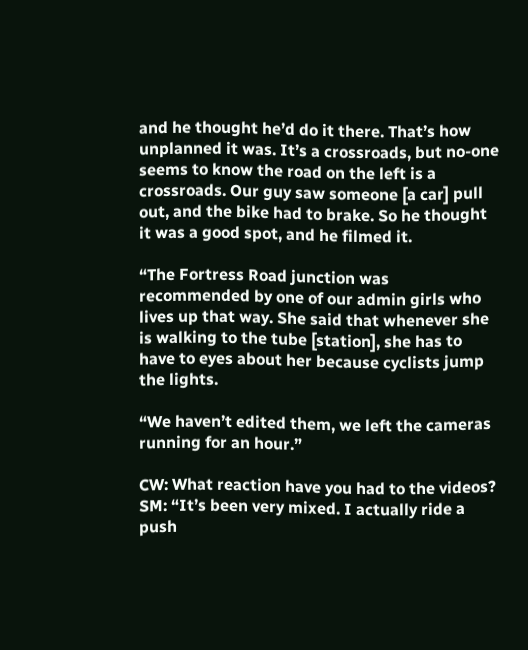and he thought he’d do it there. That’s how unplanned it was. It’s a crossroads, but no-one seems to know the road on the left is a crossroads. Our guy saw someone [a car] pull out, and the bike had to brake. So he thought it was a good spot, and he filmed it.

“The Fortress Road junction was recommended by one of our admin girls who lives up that way. She said that whenever she is walking to the tube [station], she has to have to eyes about her because cyclists jump the lights.

“We haven’t edited them, we left the cameras running for an hour.”

CW: What reaction have you had to the videos?
SM: “It’s been very mixed. I actually ride a push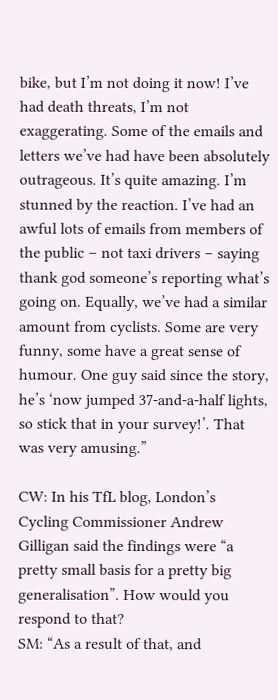bike, but I’m not doing it now! I’ve had death threats, I’m not exaggerating. Some of the emails and letters we’ve had have been absolutely outrageous. It’s quite amazing. I’m stunned by the reaction. I’ve had an awful lots of emails from members of the public – not taxi drivers – saying thank god someone’s reporting what’s going on. Equally, we’ve had a similar amount from cyclists. Some are very funny, some have a great sense of humour. One guy said since the story, he’s ‘now jumped 37-and-a-half lights, so stick that in your survey!’. That was very amusing.”

CW: In his TfL blog, London’s Cycling Commissioner Andrew Gilligan said the findings were “a pretty small basis for a pretty big generalisation”. How would you respond to that?
SM: “As a result of that, and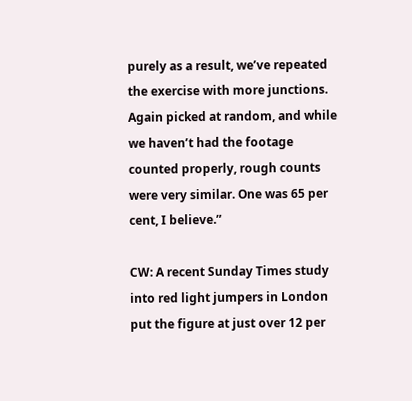purely as a result, we’ve repeated the exercise with more junctions. Again picked at random, and while we haven’t had the footage counted properly, rough counts were very similar. One was 65 per cent, I believe.”

CW: A recent Sunday Times study into red light jumpers in London put the figure at just over 12 per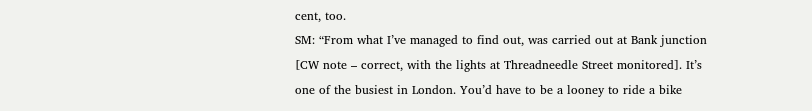cent, too.
SM: “From what I’ve managed to find out, was carried out at Bank junction [CW note – correct, with the lights at Threadneedle Street monitored]. It’s one of the busiest in London. You’d have to be a looney to ride a bike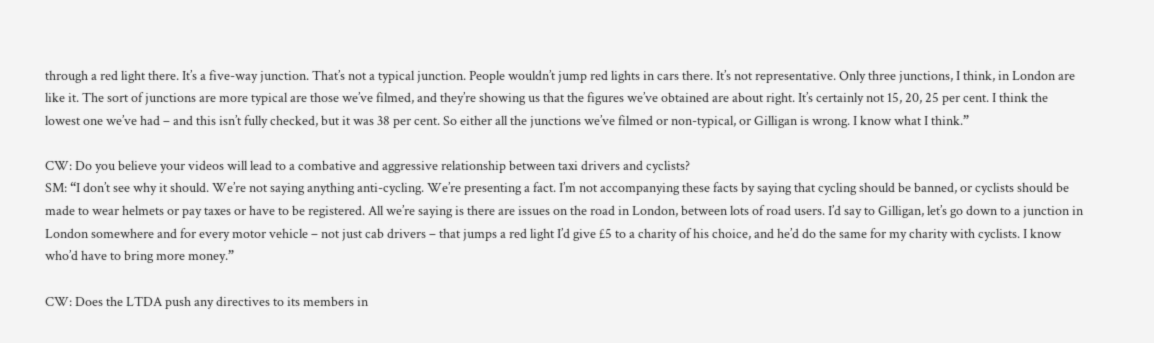through a red light there. It’s a five-way junction. That’s not a typical junction. People wouldn’t jump red lights in cars there. It’s not representative. Only three junctions, I think, in London are like it. The sort of junctions are more typical are those we’ve filmed, and they’re showing us that the figures we’ve obtained are about right. It’s certainly not 15, 20, 25 per cent. I think the lowest one we’ve had – and this isn’t fully checked, but it was 38 per cent. So either all the junctions we’ve filmed or non-typical, or Gilligan is wrong. I know what I think.”

CW: Do you believe your videos will lead to a combative and aggressive relationship between taxi drivers and cyclists?
SM: “I don’t see why it should. We’re not saying anything anti-cycling. We’re presenting a fact. I’m not accompanying these facts by saying that cycling should be banned, or cyclists should be made to wear helmets or pay taxes or have to be registered. All we’re saying is there are issues on the road in London, between lots of road users. I’d say to Gilligan, let’s go down to a junction in London somewhere and for every motor vehicle – not just cab drivers – that jumps a red light I’d give £5 to a charity of his choice, and he’d do the same for my charity with cyclists. I know who’d have to bring more money.”

CW: Does the LTDA push any directives to its members in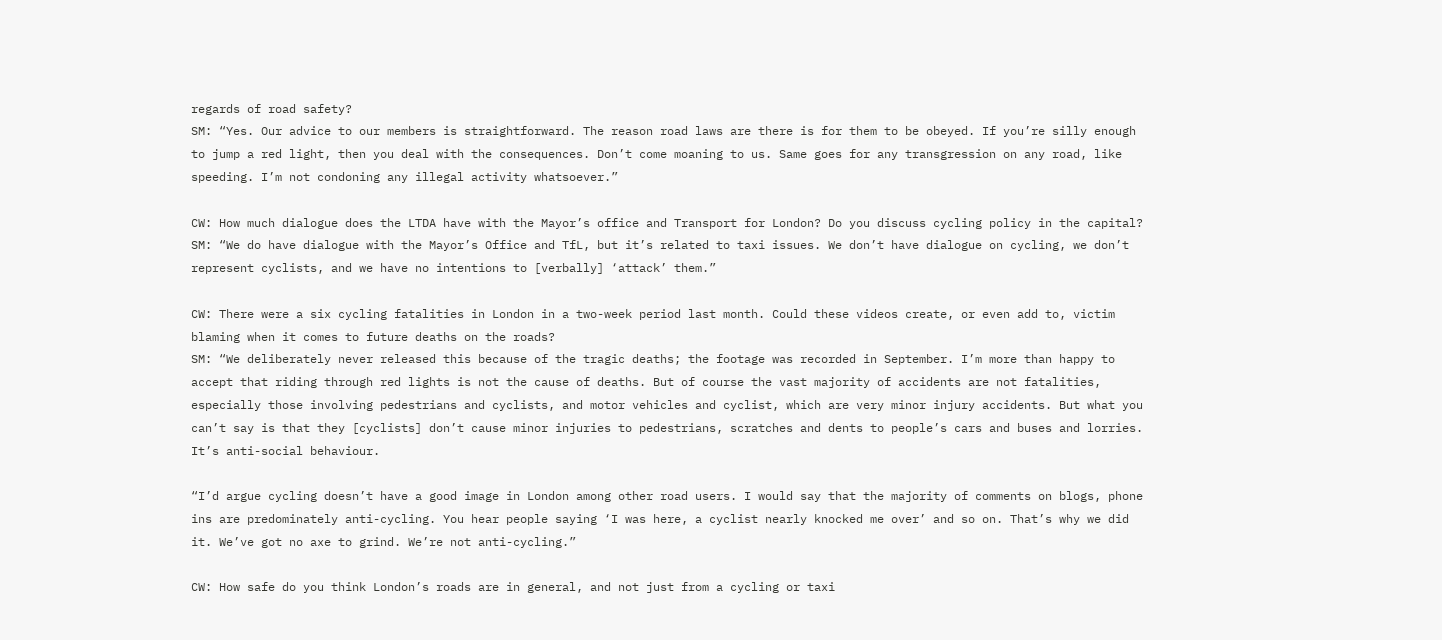regards of road safety?
SM: “Yes. Our advice to our members is straightforward. The reason road laws are there is for them to be obeyed. If you’re silly enough to jump a red light, then you deal with the consequences. Don’t come moaning to us. Same goes for any transgression on any road, like speeding. I’m not condoning any illegal activity whatsoever.”

CW: How much dialogue does the LTDA have with the Mayor’s office and Transport for London? Do you discuss cycling policy in the capital?
SM: “We do have dialogue with the Mayor’s Office and TfL, but it’s related to taxi issues. We don’t have dialogue on cycling, we don’t represent cyclists, and we have no intentions to [verbally] ‘attack’ them.”

CW: There were a six cycling fatalities in London in a two-week period last month. Could these videos create, or even add to, victim blaming when it comes to future deaths on the roads?
SM: “We deliberately never released this because of the tragic deaths; the footage was recorded in September. I’m more than happy to accept that riding through red lights is not the cause of deaths. But of course the vast majority of accidents are not fatalities, especially those involving pedestrians and cyclists, and motor vehicles and cyclist, which are very minor injury accidents. But what you can’t say is that they [cyclists] don’t cause minor injuries to pedestrians, scratches and dents to people’s cars and buses and lorries. It’s anti-social behaviour.

“I’d argue cycling doesn’t have a good image in London among other road users. I would say that the majority of comments on blogs, phone ins are predominately anti-cycling. You hear people saying ‘I was here, a cyclist nearly knocked me over’ and so on. That’s why we did it. We’ve got no axe to grind. We’re not anti-cycling.”

CW: How safe do you think London’s roads are in general, and not just from a cycling or taxi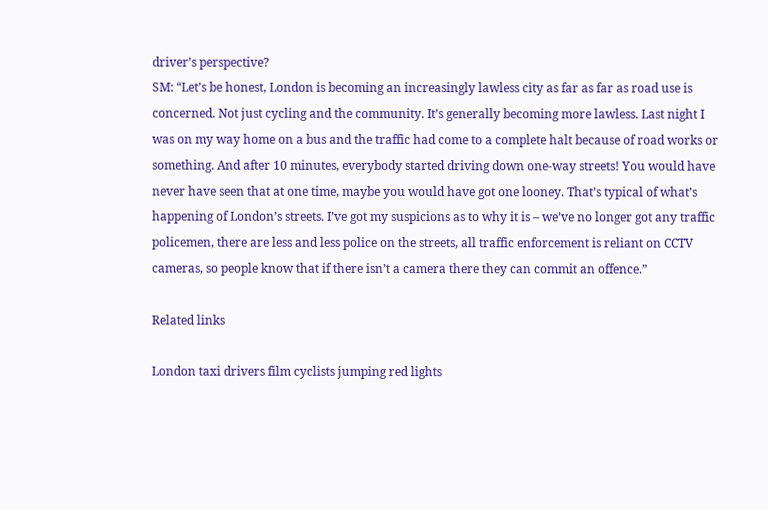driver’s perspective?
SM: “Let’s be honest, London is becoming an increasingly lawless city as far as far as road use is concerned. Not just cycling and the community. It’s generally becoming more lawless. Last night I was on my way home on a bus and the traffic had come to a complete halt because of road works or something. And after 10 minutes, everybody started driving down one-way streets! You would have never have seen that at one time, maybe you would have got one looney. That’s typical of what’s happening of London’s streets. I’ve got my suspicions as to why it is – we’ve no longer got any traffic policemen, there are less and less police on the streets, all traffic enforcement is reliant on CCTV cameras, so people know that if there isn’t a camera there they can commit an offence.”

Related links

London taxi drivers film cyclists jumping red lights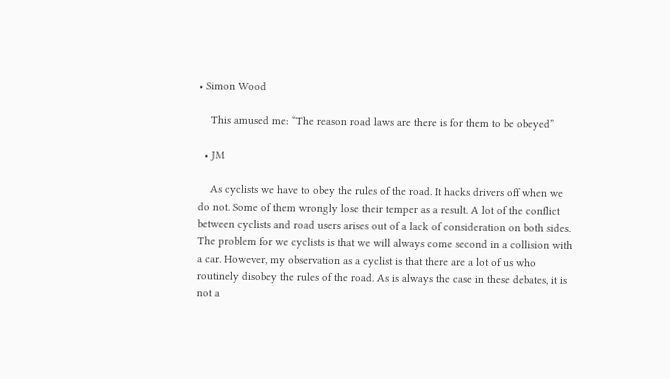• Simon Wood

    This amused me: “The reason road laws are there is for them to be obeyed”

  • JM

    As cyclists we have to obey the rules of the road. It hacks drivers off when we do not. Some of them wrongly lose their temper as a result. A lot of the conflict between cyclists and road users arises out of a lack of consideration on both sides. The problem for we cyclists is that we will always come second in a collision with a car. However, my observation as a cyclist is that there are a lot of us who routinely disobey the rules of the road. As is always the case in these debates, it is not a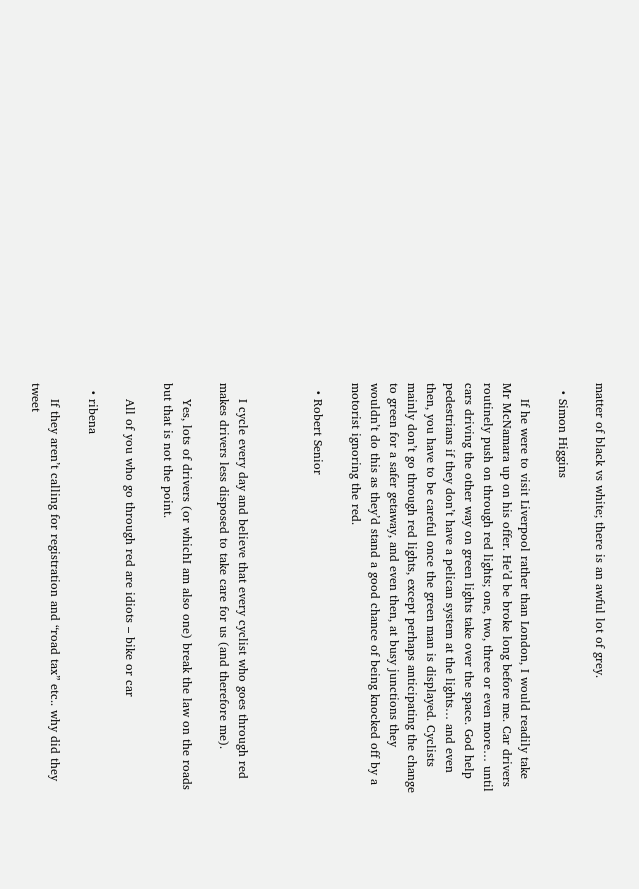matter of black vs white; there is an awful lot of grey.

  • Simon Higgins

    If he were to visit Liverpool rather than London, I would readily take Mr McNamara up on his offer. He’d be broke long before me. Car drivers routinely push on through red lights; one, two, three or even more… until cars driving the other way on green lights take over the space. God help pedestrians if they don’t have a pelican system at the lights… and even then, you have to be careful once the green man is displayed. Cyclists mainly don’t go through red lights, except perhaps anticipating the change to green for a safer getaway, and even then, at busy junctions they wouldn’t do this as they’d stand a good chance of being knocked off by a motorist ignoring the red.

  • Robert Senior



    I cycle every day and believe that every cyclist who goes through red makes drivers less disposed to take care for us (and therefore me).

    Yes, lots of drivers (or whichI am also one) break the law on the roads but that is not the point.

    All of you who go through red are idiots – bike or car

  • ribena

    If they aren’t calling for registration and “road tax” etc.. why did they tweet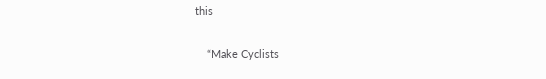this

    “Make Cyclists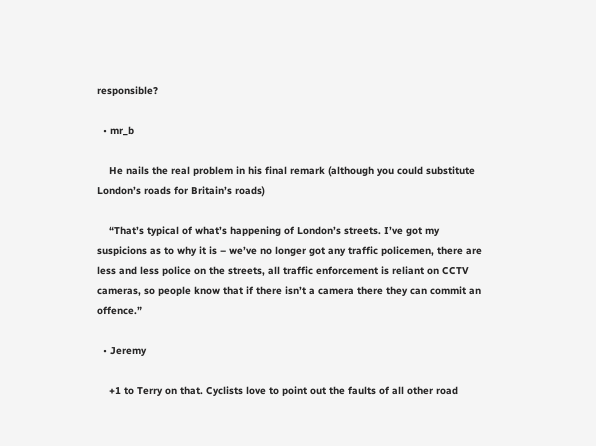responsible?

  • mr_b

    He nails the real problem in his final remark (although you could substitute London’s roads for Britain’s roads)

    “That’s typical of what’s happening of London’s streets. I’ve got my suspicions as to why it is – we’ve no longer got any traffic policemen, there are less and less police on the streets, all traffic enforcement is reliant on CCTV cameras, so people know that if there isn’t a camera there they can commit an offence.”

  • Jeremy

    +1 to Terry on that. Cyclists love to point out the faults of all other road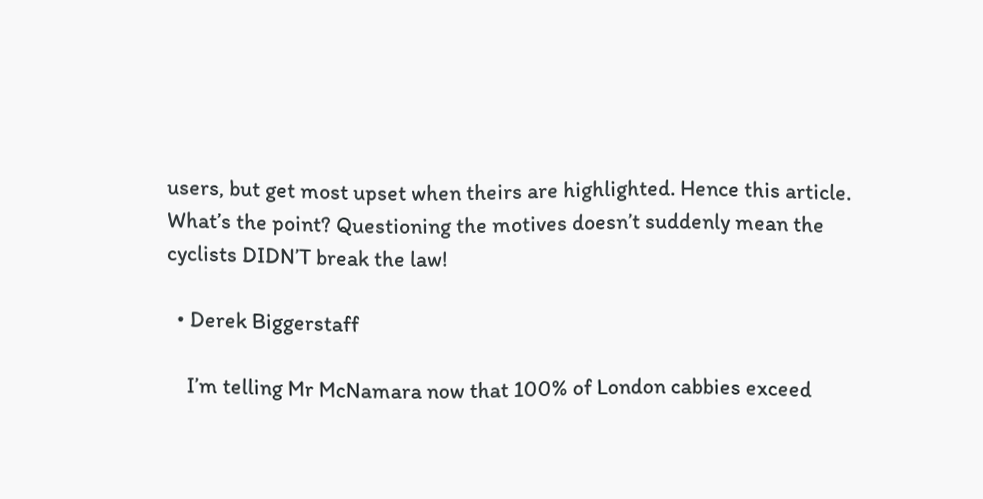users, but get most upset when theirs are highlighted. Hence this article. What’s the point? Questioning the motives doesn’t suddenly mean the cyclists DIDN’T break the law!

  • Derek Biggerstaff

    I’m telling Mr McNamara now that 100% of London cabbies exceed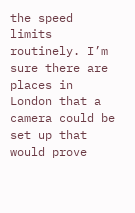the speed limits routinely. I’m sure there are places in London that a camera could be set up that would prove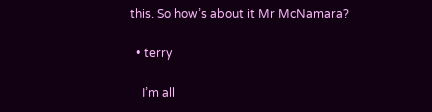this. So how’s about it Mr McNamara?

  • terry

    I’m all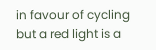in favour of cycling but a red light is a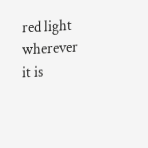red light wherever it is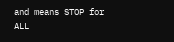and means STOP for ALL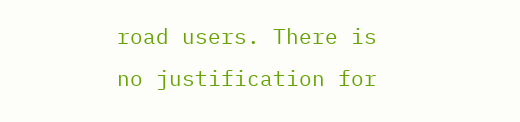road users. There is no justification for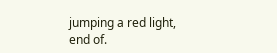jumping a red light, end of.